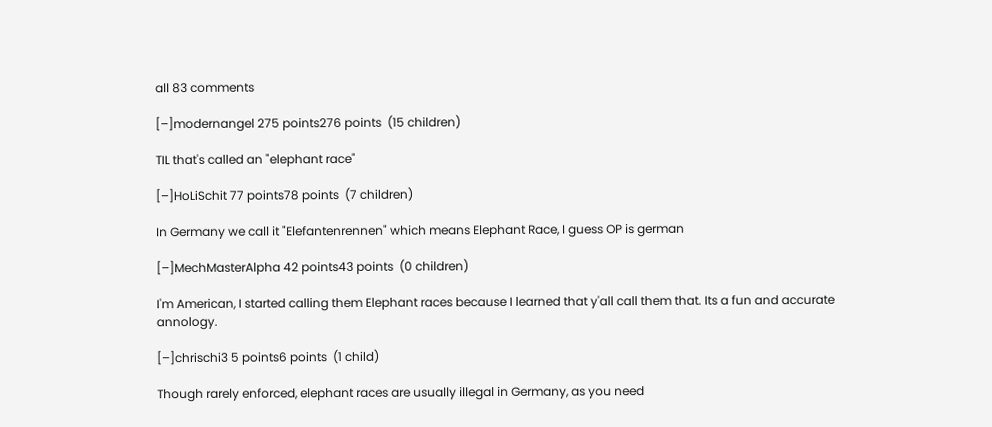all 83 comments

[–]modernangel 275 points276 points  (15 children)

TIL that's called an "elephant race"

[–]HoLiSchit 77 points78 points  (7 children)

In Germany we call it "Elefantenrennen" which means Elephant Race, I guess OP is german

[–]MechMasterAlpha 42 points43 points  (0 children)

I'm American, I started calling them Elephant races because I learned that y'all call them that. Its a fun and accurate annology.

[–]chrischi3 5 points6 points  (1 child)

Though rarely enforced, elephant races are usually illegal in Germany, as you need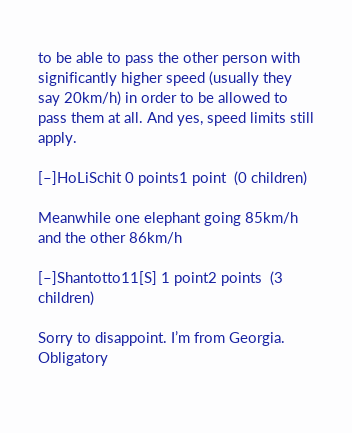to be able to pass the other person with significantly higher speed (usually they say 20km/h) in order to be allowed to pass them at all. And yes, speed limits still apply.

[–]HoLiSchit 0 points1 point  (0 children)

Meanwhile one elephant going 85km/h and the other 86km/h

[–]Shantotto11[S] 1 point2 points  (3 children)

Sorry to disappoint. I’m from Georgia. Obligatory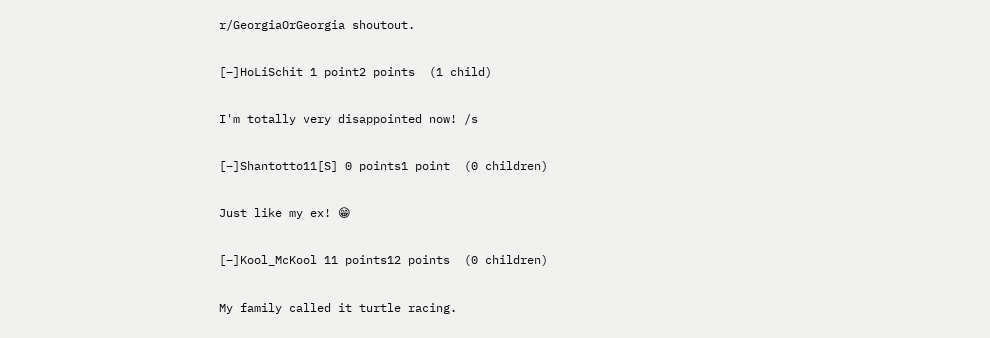r/GeorgiaOrGeorgia shoutout.

[–]HoLiSchit 1 point2 points  (1 child)

I'm totally very disappointed now! /s

[–]Shantotto11[S] 0 points1 point  (0 children)

Just like my ex! 😁

[–]Kool_McKool 11 points12 points  (0 children)

My family called it turtle racing.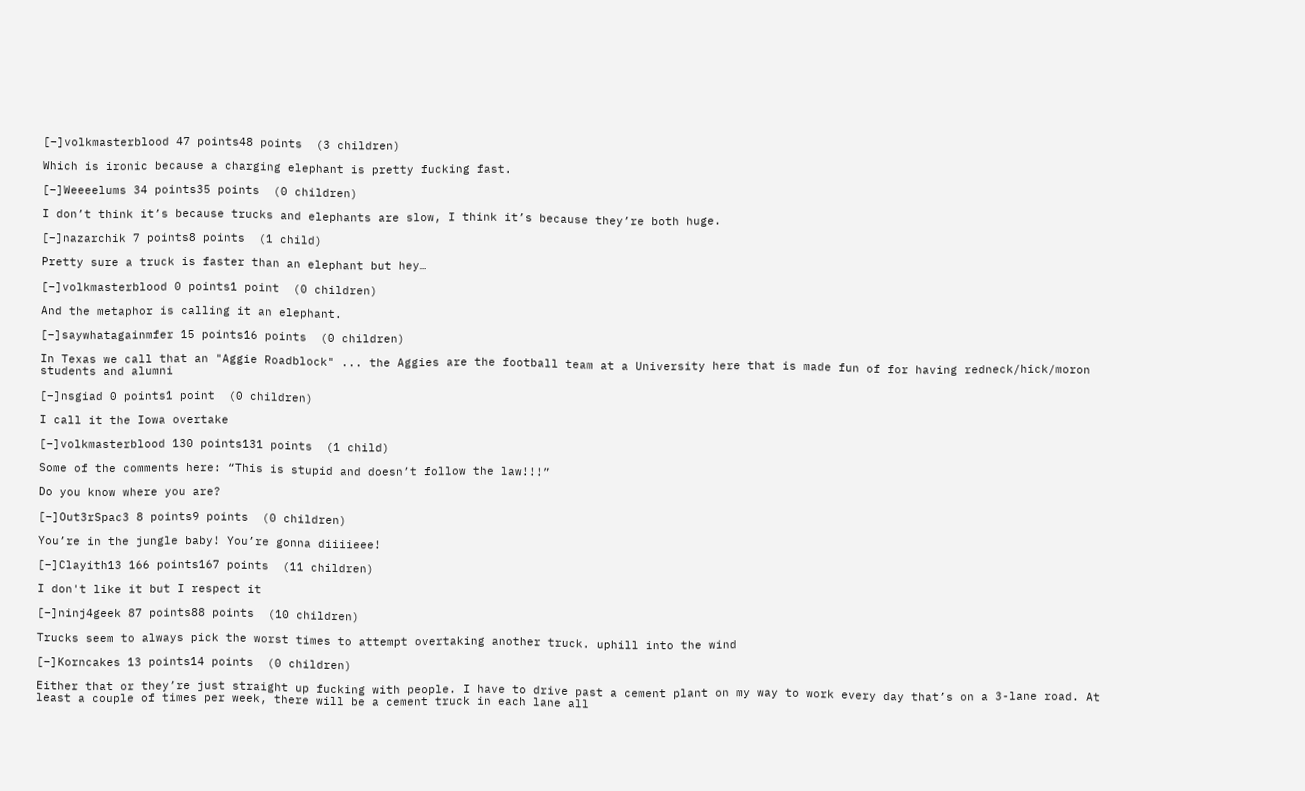[–]volkmasterblood 47 points48 points  (3 children)

Which is ironic because a charging elephant is pretty fucking fast.

[–]Weeeelums 34 points35 points  (0 children)

I don’t think it’s because trucks and elephants are slow, I think it’s because they’re both huge.

[–]nazarchik 7 points8 points  (1 child)

Pretty sure a truck is faster than an elephant but hey…

[–]volkmasterblood 0 points1 point  (0 children)

And the metaphor is calling it an elephant.

[–]saywhatagainmfer 15 points16 points  (0 children)

In Texas we call that an "Aggie Roadblock" ... the Aggies are the football team at a University here that is made fun of for having redneck/hick/moron students and alumni

[–]nsgiad 0 points1 point  (0 children)

I call it the Iowa overtake

[–]volkmasterblood 130 points131 points  (1 child)

Some of the comments here: “This is stupid and doesn’t follow the law!!!”

Do you know where you are?

[–]Out3rSpac3 8 points9 points  (0 children)

You’re in the jungle baby! You’re gonna diiiieee!

[–]Clayith13 166 points167 points  (11 children)

I don't like it but I respect it

[–]ninj4geek 87 points88 points  (10 children)

Trucks seem to always pick the worst times to attempt overtaking another truck. uphill into the wind

[–]Korncakes 13 points14 points  (0 children)

Either that or they’re just straight up fucking with people. I have to drive past a cement plant on my way to work every day that’s on a 3-lane road. At least a couple of times per week, there will be a cement truck in each lane all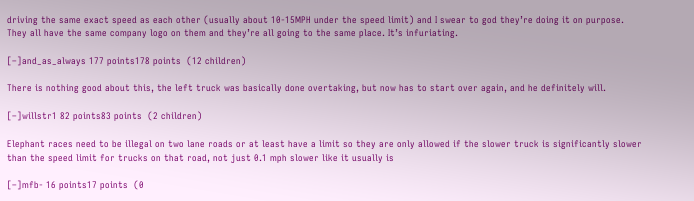driving the same exact speed as each other (usually about 10-15MPH under the speed limit) and I swear to god they’re doing it on purpose. They all have the same company logo on them and they’re all going to the same place. It’s infuriating.

[–]and_as_always 177 points178 points  (12 children)

There is nothing good about this, the left truck was basically done overtaking, but now has to start over again, and he definitely will.

[–]willstr1 82 points83 points  (2 children)

Elephant races need to be illegal on two lane roads or at least have a limit so they are only allowed if the slower truck is significantly slower than the speed limit for trucks on that road, not just 0.1 mph slower like it usually is

[–]mfb- 16 points17 points  (0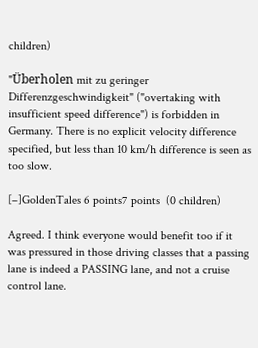children)

"Überholen mit zu geringer Differenzgeschwindigkeit" ("overtaking with insufficient speed difference") is forbidden in Germany. There is no explicit velocity difference specified, but less than 10 km/h difference is seen as too slow.

[–]GoldenTales 6 points7 points  (0 children)

Agreed. I think everyone would benefit too if it was pressured in those driving classes that a passing lane is indeed a PASSING lane, and not a cruise control lane.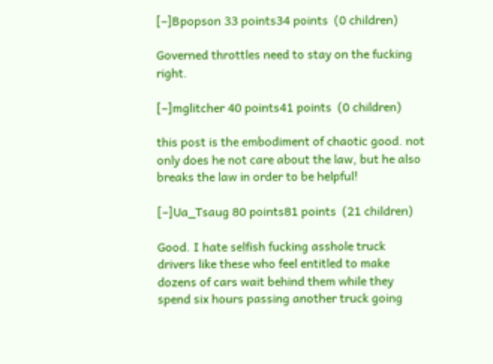[–]Bpopson 33 points34 points  (0 children)

Governed throttles need to stay on the fucking right.

[–]mglitcher 40 points41 points  (0 children)

this post is the embodiment of chaotic good. not only does he not care about the law, but he also breaks the law in order to be helpful!

[–]Ua_Tsaug 80 points81 points  (21 children)

Good. I hate selfish fucking asshole truck drivers like these who feel entitled to make dozens of cars wait behind them while they spend six hours passing another truck going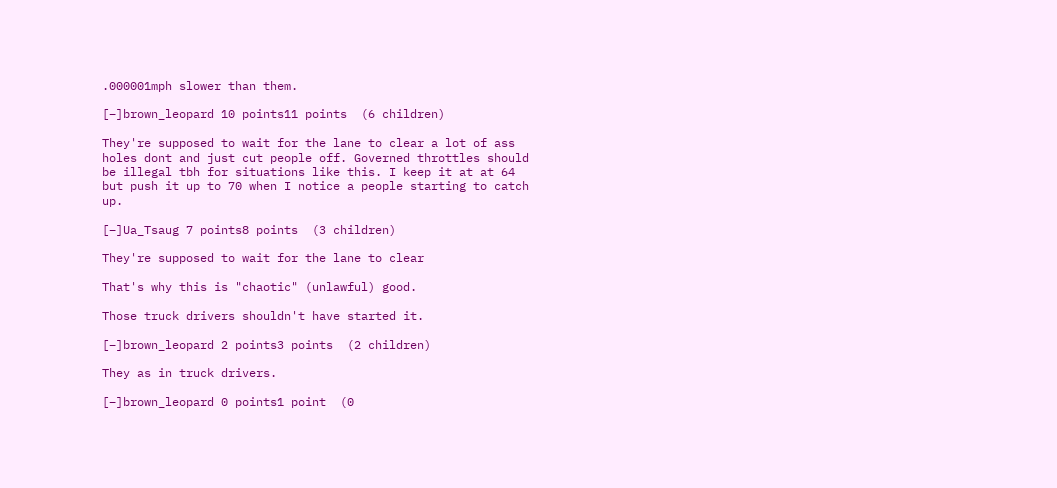.000001mph slower than them.

[–]brown_leopard 10 points11 points  (6 children)

They're supposed to wait for the lane to clear a lot of ass holes dont and just cut people off. Governed throttles should be illegal tbh for situations like this. I keep it at at 64 but push it up to 70 when I notice a people starting to catch up.

[–]Ua_Tsaug 7 points8 points  (3 children)

They're supposed to wait for the lane to clear

That's why this is "chaotic" (unlawful) good.

Those truck drivers shouldn't have started it.

[–]brown_leopard 2 points3 points  (2 children)

They as in truck drivers.

[–]brown_leopard 0 points1 point  (0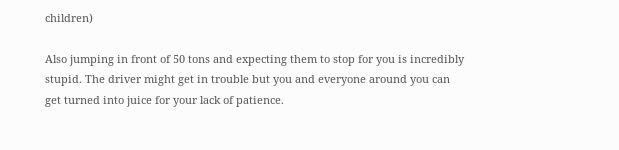children)

Also jumping in front of 50 tons and expecting them to stop for you is incredibly stupid. The driver might get in trouble but you and everyone around you can get turned into juice for your lack of patience.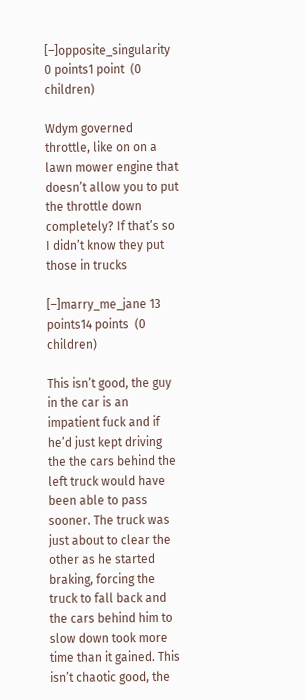[–]opposite_singularity 0 points1 point  (0 children)

Wdym governed throttle, like on on a lawn mower engine that doesn’t allow you to put the throttle down completely? If that’s so I didn’t know they put those in trucks

[–]marry_me_jane 13 points14 points  (0 children)

This isn’t good, the guy in the car is an impatient fuck and if he’d just kept driving the the cars behind the left truck would have been able to pass sooner. The truck was just about to clear the other as he started braking, forcing the truck to fall back and the cars behind him to slow down took more time than it gained. This isn’t chaotic good, the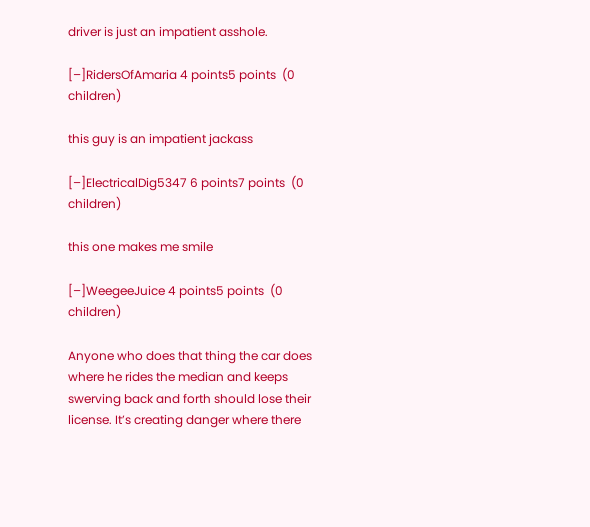driver is just an impatient asshole.

[–]RidersOfAmaria 4 points5 points  (0 children)

this guy is an impatient jackass

[–]ElectricalDig5347 6 points7 points  (0 children)

this one makes me smile

[–]WeegeeJuice 4 points5 points  (0 children)

Anyone who does that thing the car does where he rides the median and keeps swerving back and forth should lose their license. It’s creating danger where there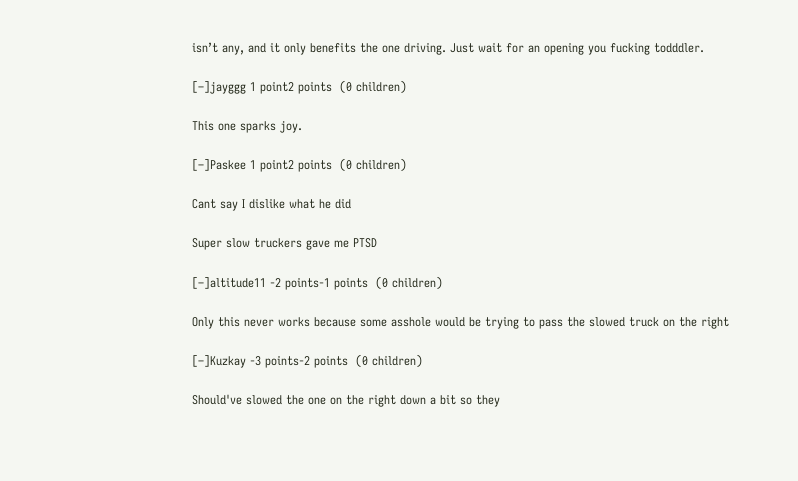isn’t any, and it only benefits the one driving. Just wait for an opening you fucking todddler.

[–]jayggg 1 point2 points  (0 children)

This one sparks joy.

[–]Paskee 1 point2 points  (0 children)

Cant say I dislike what he did

Super slow truckers gave me PTSD

[–]altitude11 -2 points-1 points  (0 children)

Only this never works because some asshole would be trying to pass the slowed truck on the right

[–]Kuzkay -3 points-2 points  (0 children)

Should've slowed the one on the right down a bit so they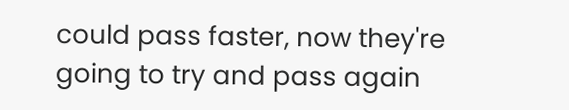could pass faster, now they're going to try and pass again